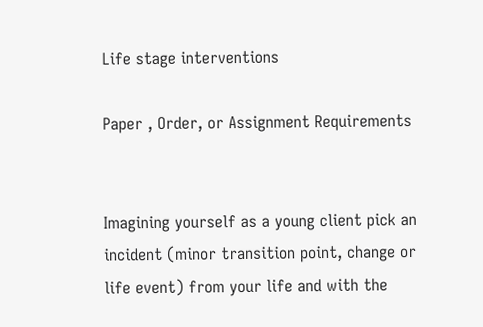Life stage interventions

Paper , Order, or Assignment Requirements


Imagining yourself as a young client pick an incident (minor transition point, change or life event) from your life and with the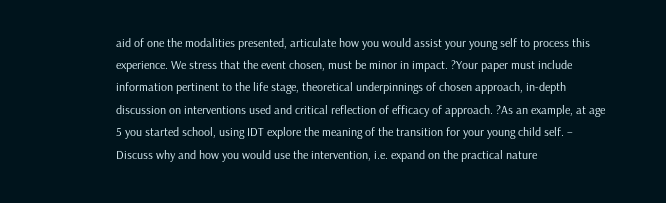aid of one the modalities presented, articulate how you would assist your young self to process this experience. We stress that the event chosen, must be minor in impact. ?Your paper must include information pertinent to the life stage, theoretical underpinnings of chosen approach, in-depth discussion on interventions used and critical reflection of efficacy of approach. ?As an example, at age 5 you started school, using IDT explore the meaning of the transition for your young child self. – Discuss why and how you would use the intervention, i.e. expand on the practical nature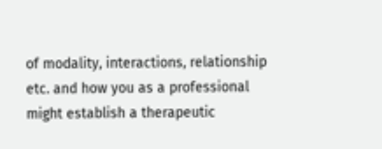of modality, interactions, relationship etc. and how you as a professional might establish a therapeutic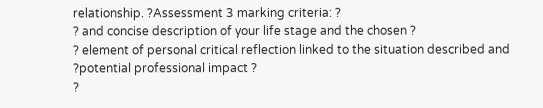relationship. ?Assessment 3 marking criteria: ?
? and concise description of your life stage and the chosen ?
? element of personal critical reflection linked to the situation described and ?potential professional impact ?
?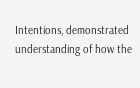Intentions, demonstrated understanding of how the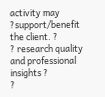activity may ?support/benefit the client. ?
? research quality and professional insights ?
?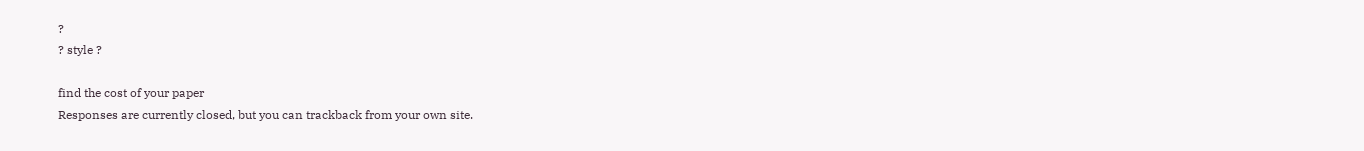?
? style ?

find the cost of your paper
Responses are currently closed, but you can trackback from your own site.